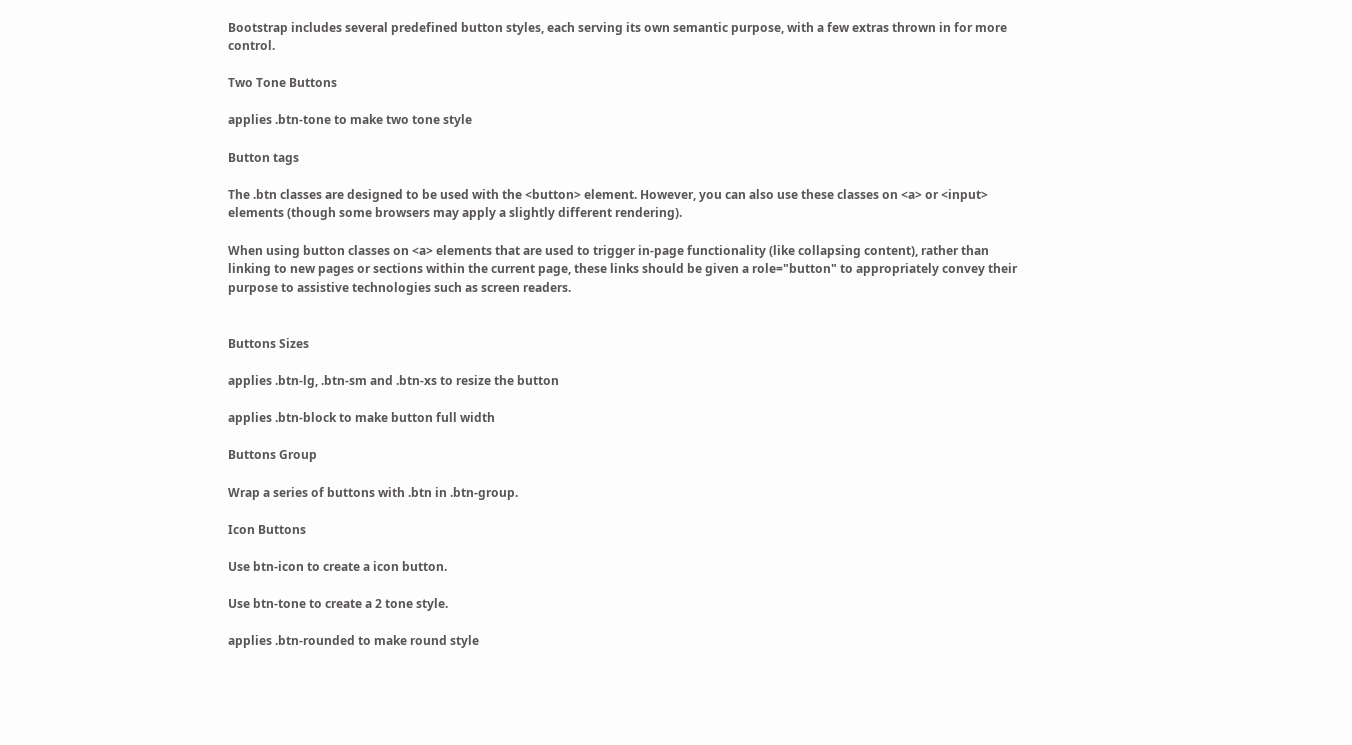Bootstrap includes several predefined button styles, each serving its own semantic purpose, with a few extras thrown in for more control.

Two Tone Buttons

applies .btn-tone to make two tone style

Button tags

The .btn classes are designed to be used with the <button> element. However, you can also use these classes on <a> or <input> elements (though some browsers may apply a slightly different rendering).

When using button classes on <a> elements that are used to trigger in-page functionality (like collapsing content), rather than linking to new pages or sections within the current page, these links should be given a role="button" to appropriately convey their purpose to assistive technologies such as screen readers.


Buttons Sizes

applies .btn-lg, .btn-sm and .btn-xs to resize the button

applies .btn-block to make button full width

Buttons Group

Wrap a series of buttons with .btn in .btn-group.

Icon Buttons

Use btn-icon to create a icon button.

Use btn-tone to create a 2 tone style.

applies .btn-rounded to make round style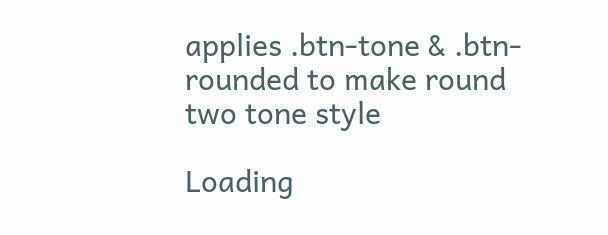applies .btn-tone & .btn-rounded to make round two tone style

Loading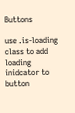Buttons

use .is-loading class to add loading inidcator to button